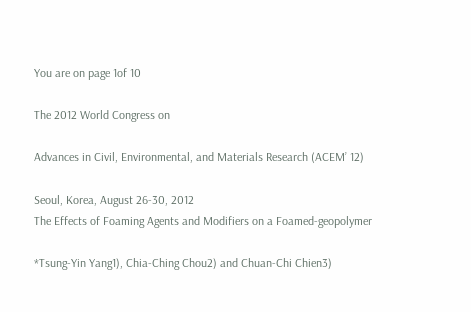You are on page 1of 10

The 2012 World Congress on

Advances in Civil, Environmental, and Materials Research (ACEM’ 12)

Seoul, Korea, August 26-30, 2012
The Effects of Foaming Agents and Modifiers on a Foamed-geopolymer

*Tsung-Yin Yang1), Chia-Ching Chou2) and Chuan-Chi Chien3)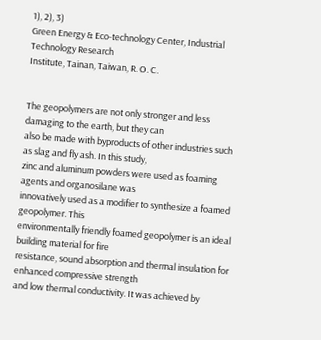1), 2), 3)
Green Energy & Eco-technology Center, Industrial Technology Research
Institute, Tainan, Taiwan, R. O. C.


The geopolymers are not only stronger and less damaging to the earth, but they can
also be made with byproducts of other industries such as slag and fly ash. In this study,
zinc and aluminum powders were used as foaming agents and organosilane was
innovatively used as a modifier to synthesize a foamed geopolymer. This
environmentally friendly foamed geopolymer is an ideal building material for fire
resistance, sound absorption and thermal insulation for enhanced compressive strength
and low thermal conductivity. It was achieved by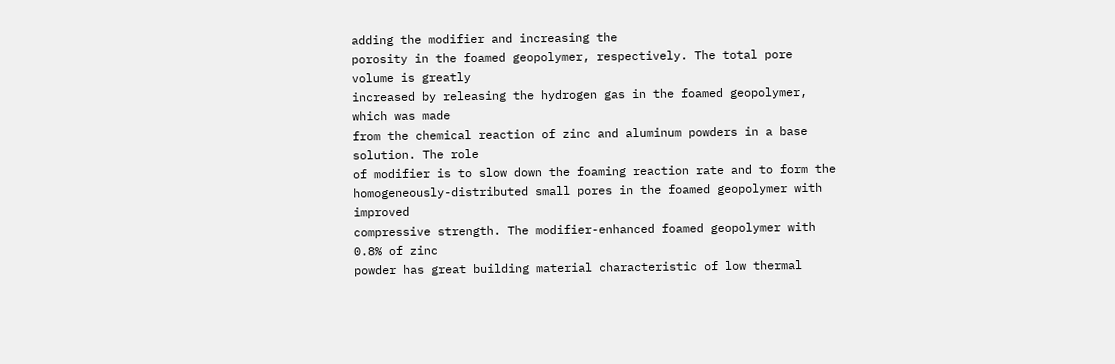adding the modifier and increasing the
porosity in the foamed geopolymer, respectively. The total pore volume is greatly
increased by releasing the hydrogen gas in the foamed geopolymer, which was made
from the chemical reaction of zinc and aluminum powders in a base solution. The role
of modifier is to slow down the foaming reaction rate and to form the
homogeneously-distributed small pores in the foamed geopolymer with improved
compressive strength. The modifier-enhanced foamed geopolymer with 0.8% of zinc
powder has great building material characteristic of low thermal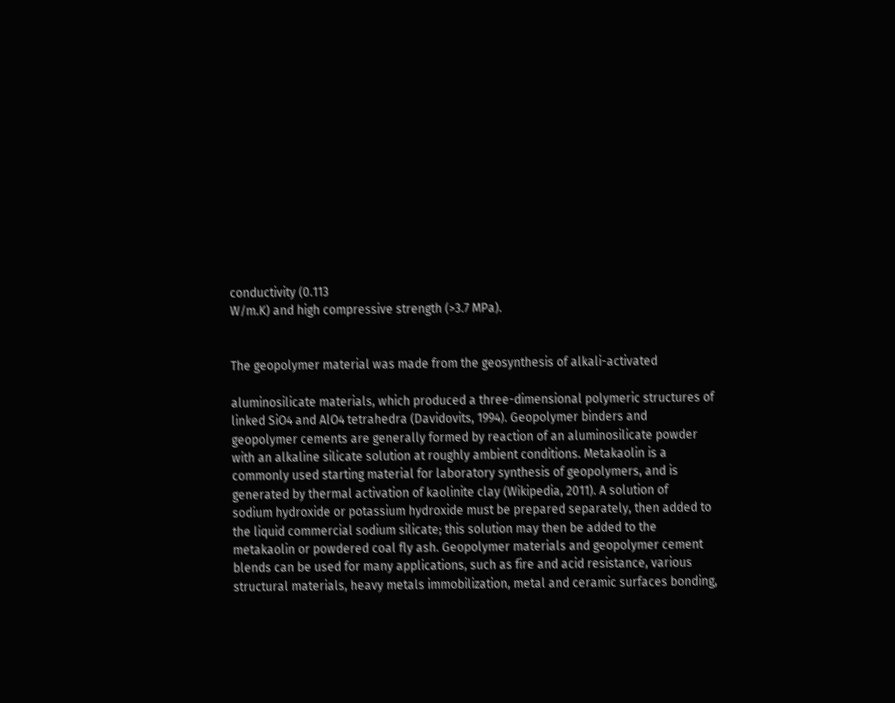conductivity (0.113
W/m.K) and high compressive strength (>3.7 MPa).


The geopolymer material was made from the geosynthesis of alkali-activated

aluminosilicate materials, which produced a three-dimensional polymeric structures of
linked SiO4 and AlO4 tetrahedra (Davidovits, 1994). Geopolymer binders and
geopolymer cements are generally formed by reaction of an aluminosilicate powder
with an alkaline silicate solution at roughly ambient conditions. Metakaolin is a
commonly used starting material for laboratory synthesis of geopolymers, and is
generated by thermal activation of kaolinite clay (Wikipedia, 2011). A solution of
sodium hydroxide or potassium hydroxide must be prepared separately, then added to
the liquid commercial sodium silicate; this solution may then be added to the
metakaolin or powdered coal fly ash. Geopolymer materials and geopolymer cement
blends can be used for many applications, such as fire and acid resistance, various
structural materials, heavy metals immobilization, metal and ceramic surfaces bonding,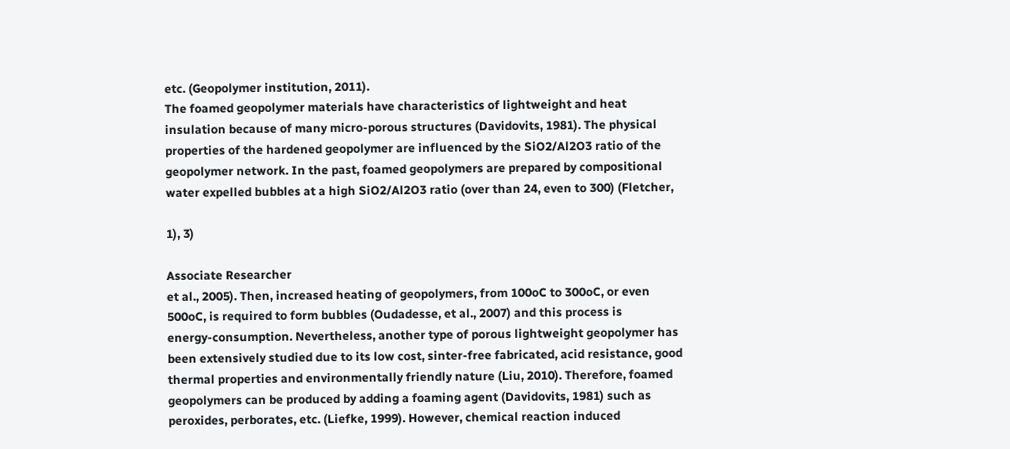etc. (Geopolymer institution, 2011).
The foamed geopolymer materials have characteristics of lightweight and heat
insulation because of many micro-porous structures (Davidovits, 1981). The physical
properties of the hardened geopolymer are influenced by the SiO2/Al2O3 ratio of the
geopolymer network. In the past, foamed geopolymers are prepared by compositional
water expelled bubbles at a high SiO2/Al2O3 ratio (over than 24, even to 300) (Fletcher,

1), 3)

Associate Researcher
et al., 2005). Then, increased heating of geopolymers, from 100oC to 300oC, or even
500oC, is required to form bubbles (Oudadesse, et al., 2007) and this process is
energy-consumption. Nevertheless, another type of porous lightweight geopolymer has
been extensively studied due to its low cost, sinter-free fabricated, acid resistance, good
thermal properties and environmentally friendly nature (Liu, 2010). Therefore, foamed
geopolymers can be produced by adding a foaming agent (Davidovits, 1981) such as
peroxides, perborates, etc. (Liefke, 1999). However, chemical reaction induced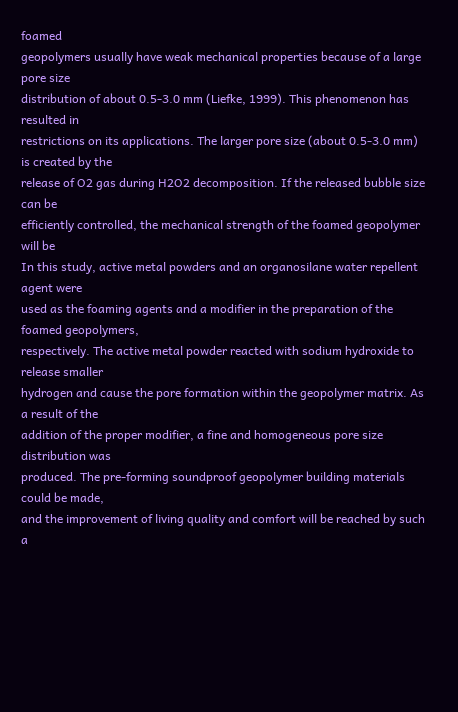foamed
geopolymers usually have weak mechanical properties because of a large pore size
distribution of about 0.5-3.0 mm (Liefke, 1999). This phenomenon has resulted in
restrictions on its applications. The larger pore size (about 0.5-3.0 mm) is created by the
release of O2 gas during H2O2 decomposition. If the released bubble size can be
efficiently controlled, the mechanical strength of the foamed geopolymer will be
In this study, active metal powders and an organosilane water repellent agent were
used as the foaming agents and a modifier in the preparation of the foamed geopolymers,
respectively. The active metal powder reacted with sodium hydroxide to release smaller
hydrogen and cause the pore formation within the geopolymer matrix. As a result of the
addition of the proper modifier, a fine and homogeneous pore size distribution was
produced. The pre-forming soundproof geopolymer building materials could be made,
and the improvement of living quality and comfort will be reached by such a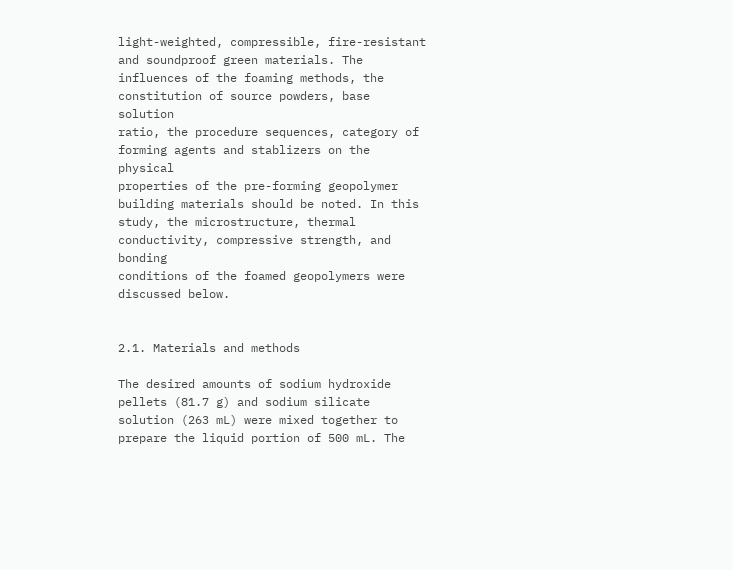light-weighted, compressible, fire-resistant and soundproof green materials. The
influences of the foaming methods, the constitution of source powders, base solution
ratio, the procedure sequences, category of forming agents and stablizers on the physical
properties of the pre-forming geopolymer building materials should be noted. In this
study, the microstructure, thermal conductivity, compressive strength, and bonding
conditions of the foamed geopolymers were discussed below.


2.1. Materials and methods

The desired amounts of sodium hydroxide pellets (81.7 g) and sodium silicate
solution (263 mL) were mixed together to prepare the liquid portion of 500 mL. The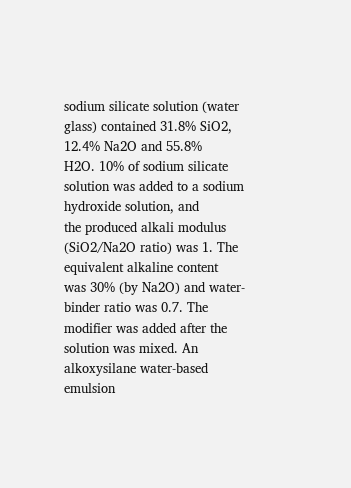sodium silicate solution (water glass) contained 31.8% SiO2, 12.4% Na2O and 55.8%
H2O. 10% of sodium silicate solution was added to a sodium hydroxide solution, and
the produced alkali modulus (SiO2/Na2O ratio) was 1. The equivalent alkaline content
was 30% (by Na2O) and water-binder ratio was 0.7. The modifier was added after the
solution was mixed. An alkoxysilane water-based emulsion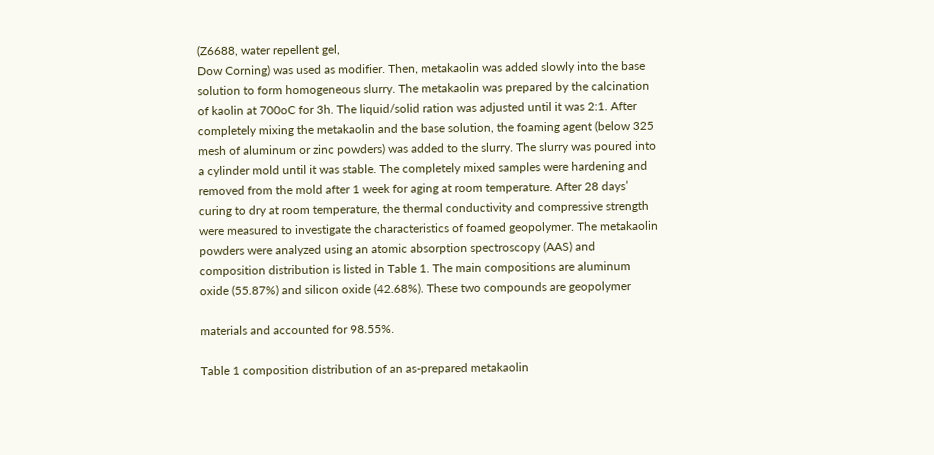(Z6688, water repellent gel,
Dow Corning) was used as modifier. Then, metakaolin was added slowly into the base
solution to form homogeneous slurry. The metakaolin was prepared by the calcination
of kaolin at 700oC for 3h. The liquid/solid ration was adjusted until it was 2:1. After
completely mixing the metakaolin and the base solution, the foaming agent (below 325
mesh of aluminum or zinc powders) was added to the slurry. The slurry was poured into
a cylinder mold until it was stable. The completely mixed samples were hardening and
removed from the mold after 1 week for aging at room temperature. After 28 days’
curing to dry at room temperature, the thermal conductivity and compressive strength
were measured to investigate the characteristics of foamed geopolymer. The metakaolin
powders were analyzed using an atomic absorption spectroscopy (AAS) and
composition distribution is listed in Table 1. The main compositions are aluminum
oxide (55.87%) and silicon oxide (42.68%). These two compounds are geopolymer

materials and accounted for 98.55%.

Table 1 composition distribution of an as-prepared metakaolin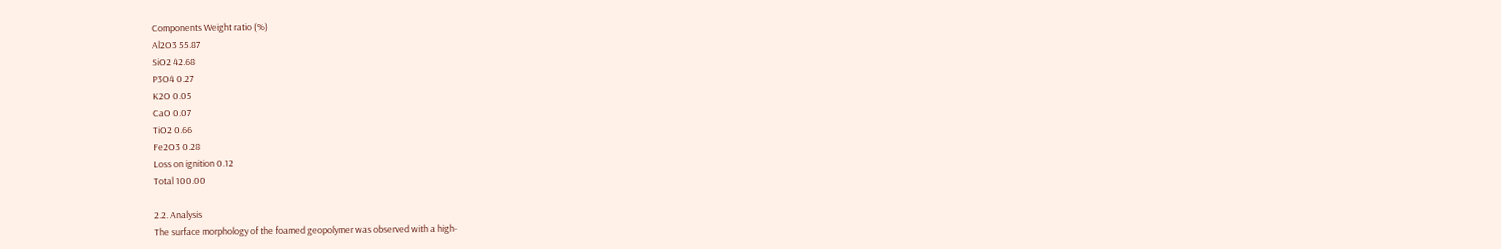Components Weight ratio (%)
Al2O3 55.87
SiO2 42.68
P3O4 0.27
K2O 0.05
CaO 0.07
TiO2 0.66
Fe2O3 0.28
Loss on ignition 0.12
Total 100.00

2.2. Analysis
The surface morphology of the foamed geopolymer was observed with a high-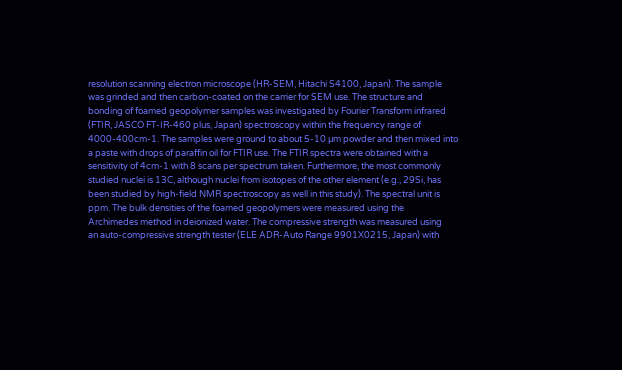resolution scanning electron microscope (HR-SEM, Hitachi S4100, Japan). The sample
was grinded and then carbon-coated on the carrier for SEM use. The structure and
bonding of foamed geopolymer samples was investigated by Fourier Transform infrared
(FTIR, JASCO FT-IR-460 plus, Japan) spectroscopy within the frequency range of
4000-400cm-1. The samples were ground to about 5-10 µm powder and then mixed into
a paste with drops of paraffin oil for FTIR use. The FTIR spectra were obtained with a
sensitivity of 4cm-1 with 8 scans per spectrum taken. Furthermore, the most commonly
studied nuclei is 13C, although nuclei from isotopes of the other element (e.g., 29Si, has
been studied by high-field NMR spectroscopy as well in this study). The spectral unit is
ppm. The bulk densities of the foamed geopolymers were measured using the
Archimedes method in deionized water. The compressive strength was measured using
an auto-compressive strength tester (ELE ADR-Auto Range 9901X0215, Japan) with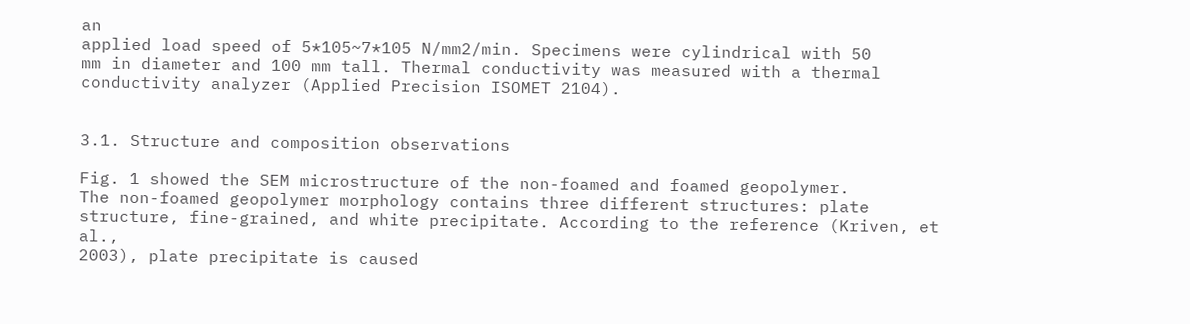an
applied load speed of 5*105~7*105 N/mm2/min. Specimens were cylindrical with 50
mm in diameter and 100 mm tall. Thermal conductivity was measured with a thermal
conductivity analyzer (Applied Precision ISOMET 2104).


3.1. Structure and composition observations

Fig. 1 showed the SEM microstructure of the non-foamed and foamed geopolymer.
The non-foamed geopolymer morphology contains three different structures: plate
structure, fine-grained, and white precipitate. According to the reference (Kriven, et al.,
2003), plate precipitate is caused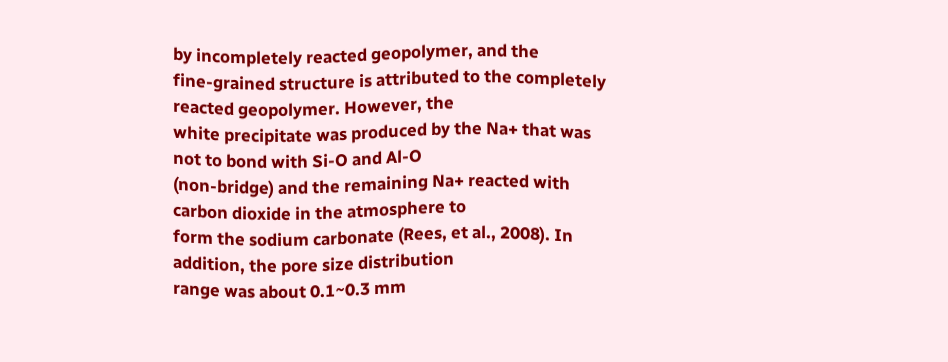by incompletely reacted geopolymer, and the
fine-grained structure is attributed to the completely reacted geopolymer. However, the
white precipitate was produced by the Na+ that was not to bond with Si-O and Al-O
(non-bridge) and the remaining Na+ reacted with carbon dioxide in the atmosphere to
form the sodium carbonate (Rees, et al., 2008). In addition, the pore size distribution
range was about 0.1~0.3 mm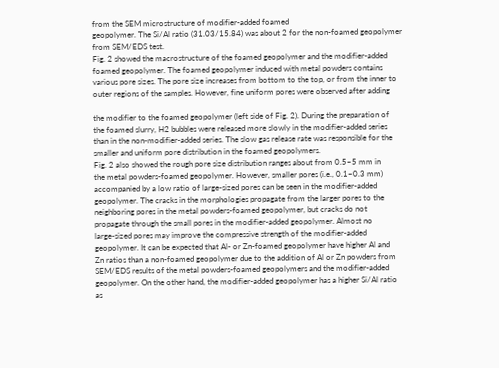from the SEM microstructure of modifier-added foamed
geopolymer. The Si/Al ratio (31.03/15.84) was about 2 for the non-foamed geopolymer
from SEM/EDS test.
Fig. 2 showed the macrostructure of the foamed geopolymer and the modifier-added
foamed geopolymer. The foamed geopolymer induced with metal powders contains
various pore sizes. The pore size increases from bottom to the top, or from the inner to
outer regions of the samples. However, fine uniform pores were observed after adding

the modifier to the foamed geopolymer (left side of Fig. 2). During the preparation of
the foamed slurry, H2 bubbles were released more slowly in the modifier-added series
than in the non-modifier-added series. The slow gas release rate was responsible for the
smaller and uniform pore distribution in the foamed geopolymers.
Fig. 2 also showed the rough pore size distribution ranges about from 0.5~5 mm in
the metal powders-foamed geopolymer. However, smaller pores (i.e., 0.1~0.3 mm)
accompanied by a low ratio of large-sized pores can be seen in the modifier-added
geopolymer. The cracks in the morphologies propagate from the larger pores to the
neighboring pores in the metal powders-foamed geopolymer, but cracks do not
propagate through the small pores in the modifier-added geopolymer. Almost no
large-sized pores may improve the compressive strength of the modifier-added
geopolymer. It can be expected that Al- or Zn-foamed geopolymer have higher Al and
Zn ratios than a non-foamed geopolymer due to the addition of Al or Zn powders from
SEM/EDS results of the metal powders-foamed geopolymers and the modifier-added
geopolymer. On the other hand, the modifier-added geopolymer has a higher Si/Al ratio
as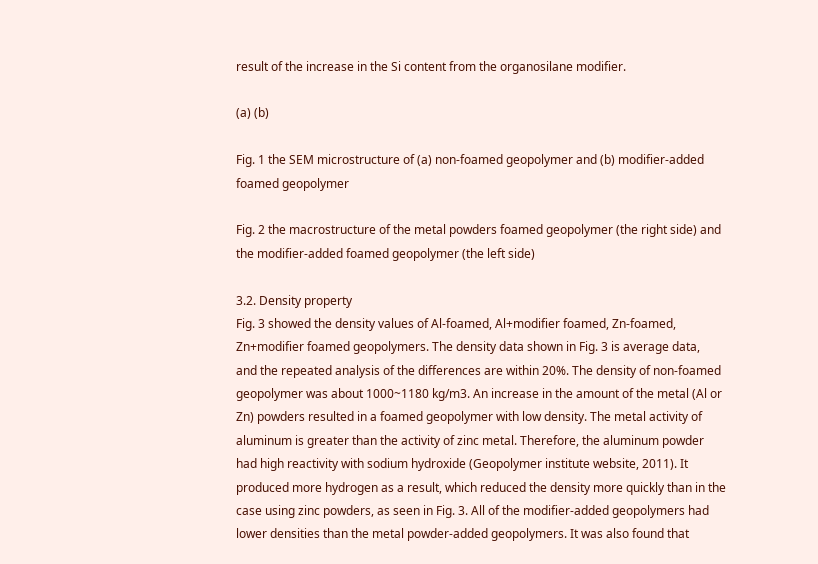result of the increase in the Si content from the organosilane modifier.

(a) (b)

Fig. 1 the SEM microstructure of (a) non-foamed geopolymer and (b) modifier-added
foamed geopolymer

Fig. 2 the macrostructure of the metal powders foamed geopolymer (the right side) and
the modifier-added foamed geopolymer (the left side)

3.2. Density property
Fig. 3 showed the density values of Al-foamed, Al+modifier foamed, Zn-foamed,
Zn+modifier foamed geopolymers. The density data shown in Fig. 3 is average data,
and the repeated analysis of the differences are within 20%. The density of non-foamed
geopolymer was about 1000~1180 kg/m3. An increase in the amount of the metal (Al or
Zn) powders resulted in a foamed geopolymer with low density. The metal activity of
aluminum is greater than the activity of zinc metal. Therefore, the aluminum powder
had high reactivity with sodium hydroxide (Geopolymer institute website, 2011). It
produced more hydrogen as a result, which reduced the density more quickly than in the
case using zinc powders, as seen in Fig. 3. All of the modifier-added geopolymers had
lower densities than the metal powder-added geopolymers. It was also found that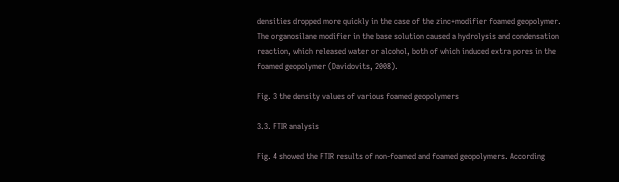densities dropped more quickly in the case of the zinc+modifier foamed geopolymer.
The organosilane modifier in the base solution caused a hydrolysis and condensation
reaction, which released water or alcohol, both of which induced extra pores in the
foamed geopolymer (Davidovits, 2008).

Fig. 3 the density values of various foamed geopolymers

3.3. FTIR analysis

Fig. 4 showed the FTIR results of non-foamed and foamed geopolymers. According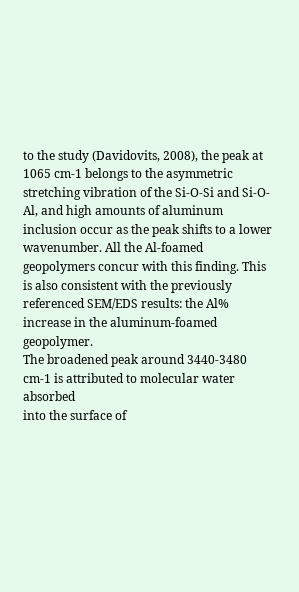to the study (Davidovits, 2008), the peak at 1065 cm-1 belongs to the asymmetric
stretching vibration of the Si-O-Si and Si-O-Al, and high amounts of aluminum
inclusion occur as the peak shifts to a lower wavenumber. All the Al-foamed
geopolymers concur with this finding. This is also consistent with the previously
referenced SEM/EDS results: the Al% increase in the aluminum-foamed geopolymer.
The broadened peak around 3440-3480 cm-1 is attributed to molecular water absorbed
into the surface of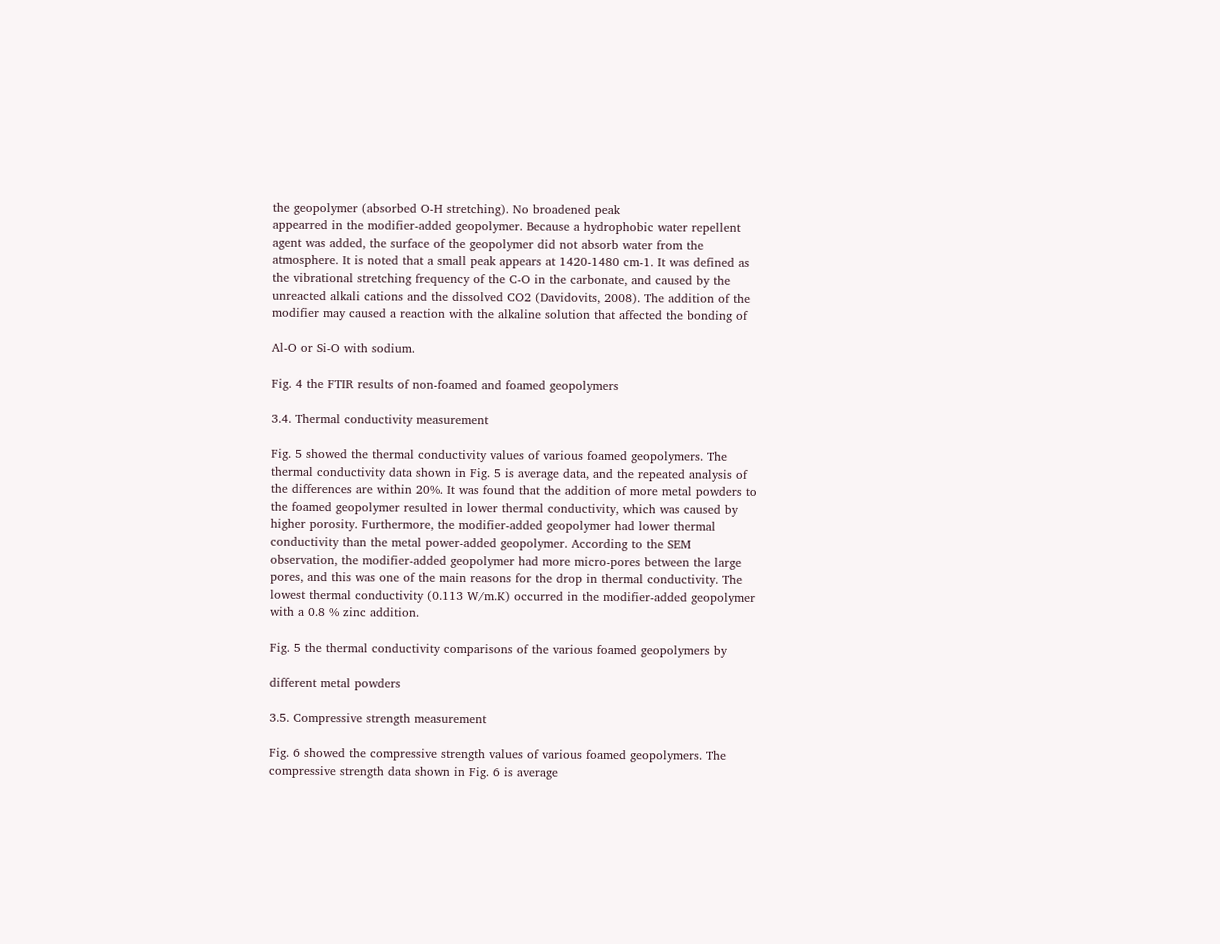the geopolymer (absorbed O-H stretching). No broadened peak
appearred in the modifier-added geopolymer. Because a hydrophobic water repellent
agent was added, the surface of the geopolymer did not absorb water from the
atmosphere. It is noted that a small peak appears at 1420-1480 cm-1. It was defined as
the vibrational stretching frequency of the C-O in the carbonate, and caused by the
unreacted alkali cations and the dissolved CO2 (Davidovits, 2008). The addition of the
modifier may caused a reaction with the alkaline solution that affected the bonding of

Al-O or Si-O with sodium.

Fig. 4 the FTIR results of non-foamed and foamed geopolymers

3.4. Thermal conductivity measurement

Fig. 5 showed the thermal conductivity values of various foamed geopolymers. The
thermal conductivity data shown in Fig. 5 is average data, and the repeated analysis of
the differences are within 20%. It was found that the addition of more metal powders to
the foamed geopolymer resulted in lower thermal conductivity, which was caused by
higher porosity. Furthermore, the modifier-added geopolymer had lower thermal
conductivity than the metal power-added geopolymer. According to the SEM
observation, the modifier-added geopolymer had more micro-pores between the large
pores, and this was one of the main reasons for the drop in thermal conductivity. The
lowest thermal conductivity (0.113 W/m.K) occurred in the modifier-added geopolymer
with a 0.8 % zinc addition.

Fig. 5 the thermal conductivity comparisons of the various foamed geopolymers by

different metal powders

3.5. Compressive strength measurement

Fig. 6 showed the compressive strength values of various foamed geopolymers. The
compressive strength data shown in Fig. 6 is average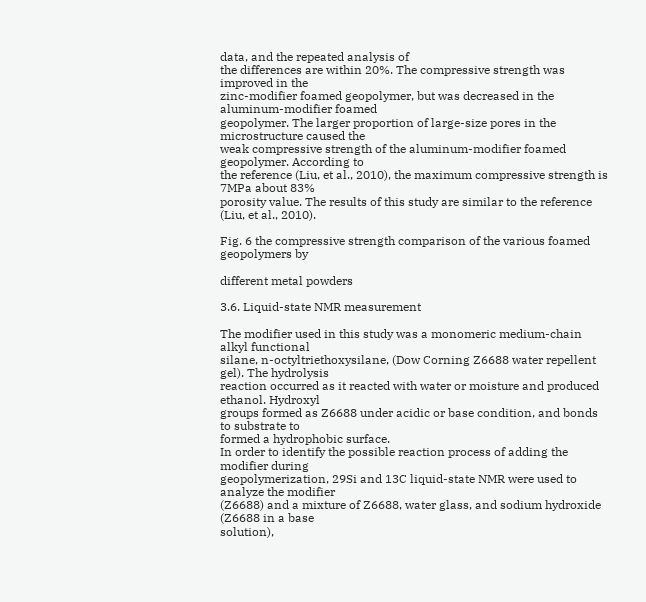data, and the repeated analysis of
the differences are within 20%. The compressive strength was improved in the
zinc-modifier foamed geopolymer, but was decreased in the aluminum-modifier foamed
geopolymer. The larger proportion of large-size pores in the microstructure caused the
weak compressive strength of the aluminum-modifier foamed geopolymer. According to
the reference (Liu, et al., 2010), the maximum compressive strength is 7MPa about 83%
porosity value. The results of this study are similar to the reference (Liu, et al., 2010).

Fig. 6 the compressive strength comparison of the various foamed geopolymers by

different metal powders

3.6. Liquid-state NMR measurement

The modifier used in this study was a monomeric medium-chain alkyl functional
silane, n-octyltriethoxysilane, (Dow Corning Z6688 water repellent gel). The hydrolysis
reaction occurred as it reacted with water or moisture and produced ethanol. Hydroxyl
groups formed as Z6688 under acidic or base condition, and bonds to substrate to
formed a hydrophobic surface.
In order to identify the possible reaction process of adding the modifier during
geopolymerization, 29Si and 13C liquid-state NMR were used to analyze the modifier
(Z6688) and a mixture of Z6688, water glass, and sodium hydroxide (Z6688 in a base
solution),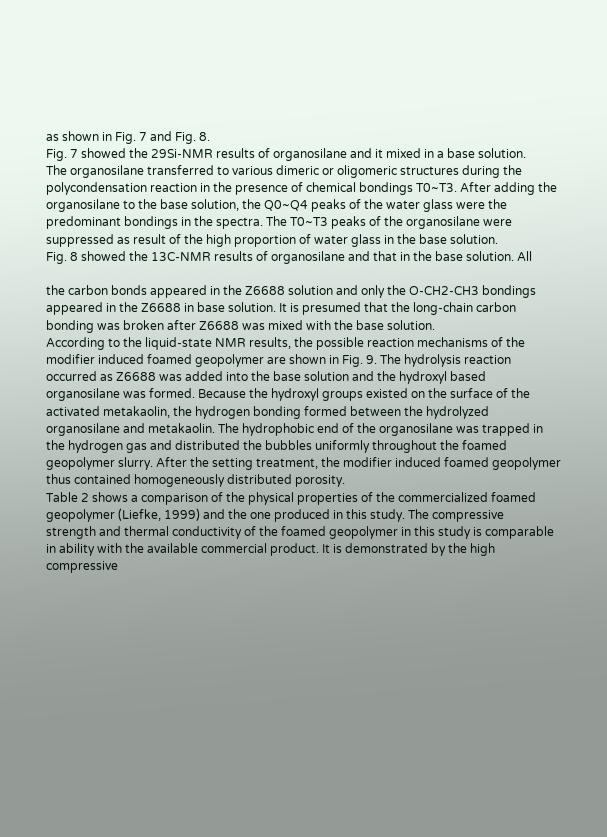as shown in Fig. 7 and Fig. 8.
Fig. 7 showed the 29Si-NMR results of organosilane and it mixed in a base solution.
The organosilane transferred to various dimeric or oligomeric structures during the
polycondensation reaction in the presence of chemical bondings T0~T3. After adding the
organosilane to the base solution, the Q0~Q4 peaks of the water glass were the
predominant bondings in the spectra. The T0~T3 peaks of the organosilane were
suppressed as result of the high proportion of water glass in the base solution.
Fig. 8 showed the 13C-NMR results of organosilane and that in the base solution. All

the carbon bonds appeared in the Z6688 solution and only the O-CH2-CH3 bondings
appeared in the Z6688 in base solution. It is presumed that the long-chain carbon
bonding was broken after Z6688 was mixed with the base solution.
According to the liquid-state NMR results, the possible reaction mechanisms of the
modifier induced foamed geopolymer are shown in Fig. 9. The hydrolysis reaction
occurred as Z6688 was added into the base solution and the hydroxyl based
organosilane was formed. Because the hydroxyl groups existed on the surface of the
activated metakaolin, the hydrogen bonding formed between the hydrolyzed
organosilane and metakaolin. The hydrophobic end of the organosilane was trapped in
the hydrogen gas and distributed the bubbles uniformly throughout the foamed
geopolymer slurry. After the setting treatment, the modifier induced foamed geopolymer
thus contained homogeneously distributed porosity.
Table 2 shows a comparison of the physical properties of the commercialized foamed
geopolymer (Liefke, 1999) and the one produced in this study. The compressive
strength and thermal conductivity of the foamed geopolymer in this study is comparable
in ability with the available commercial product. It is demonstrated by the high
compressive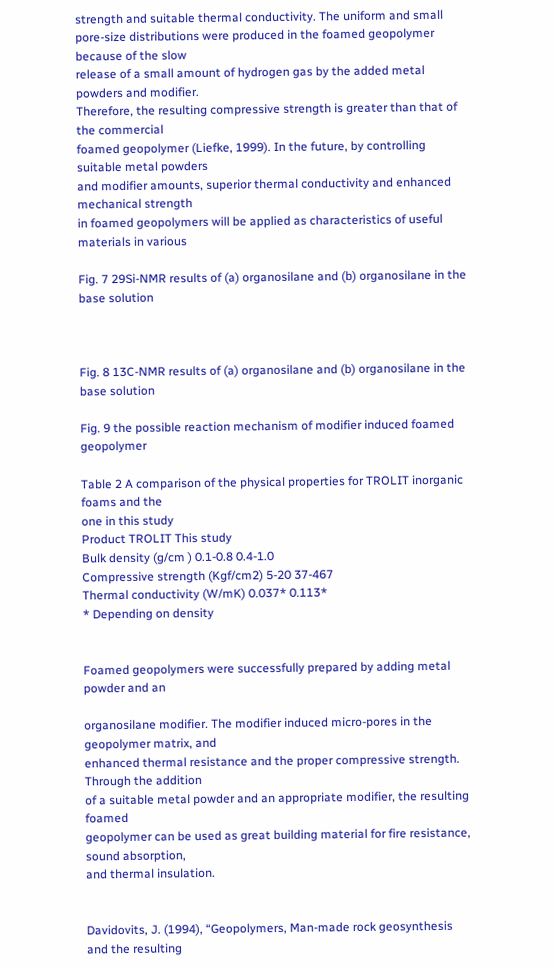strength and suitable thermal conductivity. The uniform and small
pore-size distributions were produced in the foamed geopolymer because of the slow
release of a small amount of hydrogen gas by the added metal powders and modifier.
Therefore, the resulting compressive strength is greater than that of the commercial
foamed geopolymer (Liefke, 1999). In the future, by controlling suitable metal powders
and modifier amounts, superior thermal conductivity and enhanced mechanical strength
in foamed geopolymers will be applied as characteristics of useful materials in various

Fig. 7 29Si-NMR results of (a) organosilane and (b) organosilane in the base solution



Fig. 8 13C-NMR results of (a) organosilane and (b) organosilane in the base solution

Fig. 9 the possible reaction mechanism of modifier induced foamed geopolymer

Table 2 A comparison of the physical properties for TROLIT inorganic foams and the
one in this study
Product TROLIT This study
Bulk density (g/cm ) 0.1-0.8 0.4-1.0
Compressive strength (Kgf/cm2) 5-20 37-467
Thermal conductivity (W/mK) 0.037* 0.113*
* Depending on density


Foamed geopolymers were successfully prepared by adding metal powder and an

organosilane modifier. The modifier induced micro-pores in the geopolymer matrix, and
enhanced thermal resistance and the proper compressive strength. Through the addition
of a suitable metal powder and an appropriate modifier, the resulting foamed
geopolymer can be used as great building material for fire resistance, sound absorption,
and thermal insulation.


Davidovits, J. (1994), “Geopolymers, Man-made rock geosynthesis and the resulting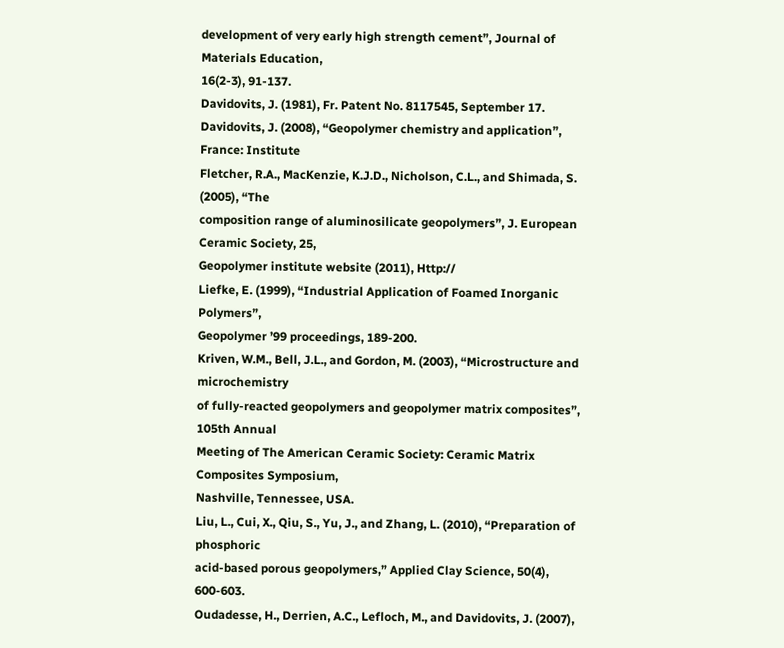development of very early high strength cement”, Journal of Materials Education,
16(2-3), 91-137.
Davidovits, J. (1981), Fr. Patent No. 8117545, September 17.
Davidovits, J. (2008), “Geopolymer chemistry and application”, France: Institute
Fletcher, R.A., MacKenzie, K.J.D., Nicholson, C.L., and Shimada, S. (2005), “The
composition range of aluminosilicate geopolymers”, J. European Ceramic Society, 25,
Geopolymer institute website (2011), Http://
Liefke, E. (1999), “Industrial Application of Foamed Inorganic Polymers”,
Geopolymer ’99 proceedings, 189-200.
Kriven, W.M., Bell, J.L., and Gordon, M. (2003), “Microstructure and microchemistry
of fully-reacted geopolymers and geopolymer matrix composites”, 105th Annual
Meeting of The American Ceramic Society: Ceramic Matrix Composites Symposium,
Nashville, Tennessee, USA.
Liu, L., Cui, X., Qiu, S., Yu, J., and Zhang, L. (2010), “Preparation of phosphoric
acid-based porous geopolymers,” Applied Clay Science, 50(4), 600-603.
Oudadesse, H., Derrien, A.C., Lefloch, M., and Davidovits, J. (2007),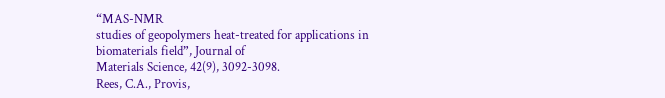“MAS-NMR
studies of geopolymers heat-treated for applications in biomaterials field”, Journal of
Materials Science, 42(9), 3092-3098.
Rees, C.A., Provis,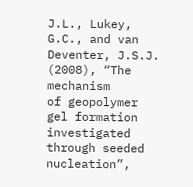J.L., Lukey, G.C., and van Deventer, J.S.J. (2008), “The mechanism
of geopolymer gel formation investigated through seeded nucleation”,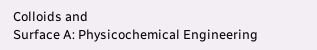Colloids and
Surface A: Physicochemical Engineering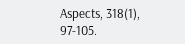Aspects, 318(1), 97-105.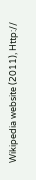Wikipedia website (2011), Http://